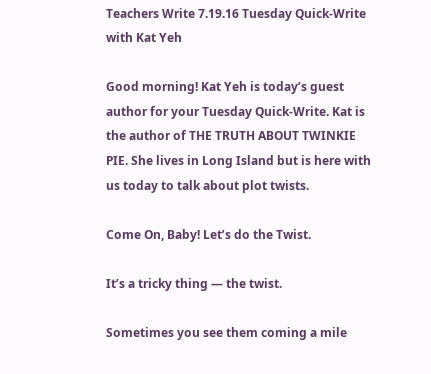Teachers Write 7.19.16 Tuesday Quick-Write with Kat Yeh

Good morning! Kat Yeh is today’s guest author for your Tuesday Quick-Write. Kat is the author of THE TRUTH ABOUT TWINKIE PIE. She lives in Long Island but is here with us today to talk about plot twists.

Come On, Baby! Let’s do the Twist.

It’s a tricky thing — the twist.

Sometimes you see them coming a mile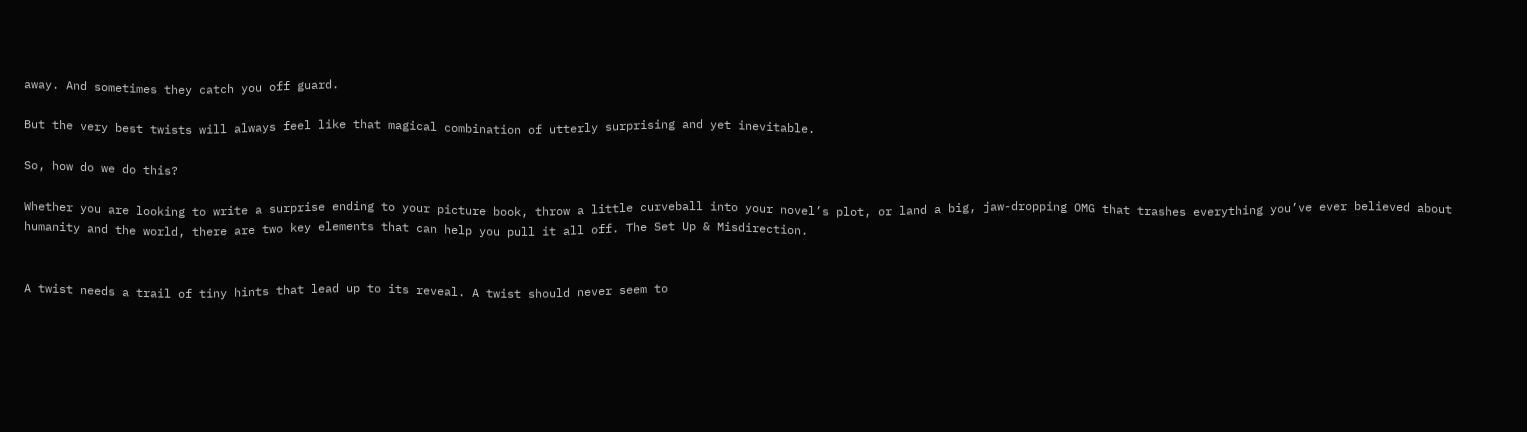away. And sometimes they catch you off guard.

But the very best twists will always feel like that magical combination of utterly surprising and yet inevitable.

So, how do we do this?

Whether you are looking to write a surprise ending to your picture book, throw a little curveball into your novel’s plot, or land a big, jaw-dropping OMG that trashes everything you’ve ever believed about humanity and the world, there are two key elements that can help you pull it all off. The Set Up & Misdirection.


A twist needs a trail of tiny hints that lead up to its reveal. A twist should never seem to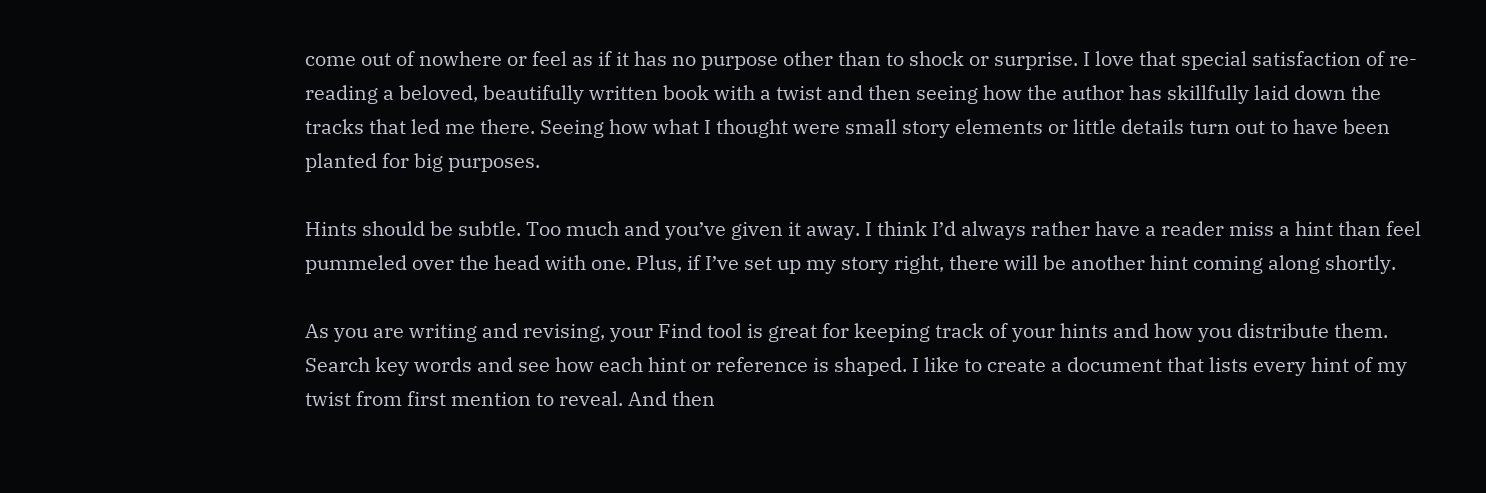come out of nowhere or feel as if it has no purpose other than to shock or surprise. I love that special satisfaction of re-reading a beloved, beautifully written book with a twist and then seeing how the author has skillfully laid down the tracks that led me there. Seeing how what I thought were small story elements or little details turn out to have been planted for big purposes.

Hints should be subtle. Too much and you’ve given it away. I think I’d always rather have a reader miss a hint than feel pummeled over the head with one. Plus, if I’ve set up my story right, there will be another hint coming along shortly.

As you are writing and revising, your Find tool is great for keeping track of your hints and how you distribute them. Search key words and see how each hint or reference is shaped. I like to create a document that lists every hint of my twist from first mention to reveal. And then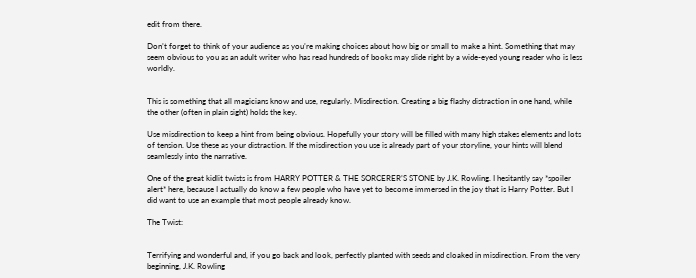edit from there.

Don’t forget to think of your audience as you’re making choices about how big or small to make a hint. Something that may seem obvious to you as an adult writer who has read hundreds of books may slide right by a wide-eyed young reader who is less worldly.


This is something that all magicians know and use, regularly. Misdirection. Creating a big flashy distraction in one hand, while the other (often in plain sight) holds the key.

Use misdirection to keep a hint from being obvious. Hopefully your story will be filled with many high stakes elements and lots of tension. Use these as your distraction. If the misdirection you use is already part of your storyline, your hints will blend seamlessly into the narrative.

One of the great kidlit twists is from HARRY POTTER & THE SORCERER’S STONE by J.K. Rowling. I hesitantly say *spoiler alert* here, because I actually do know a few people who have yet to become immersed in the joy that is Harry Potter. But I did want to use an example that most people already know.

The Twist:


Terrifying and wonderful and, if you go back and look, perfectly planted with seeds and cloaked in misdirection. From the very beginning, J.K. Rowling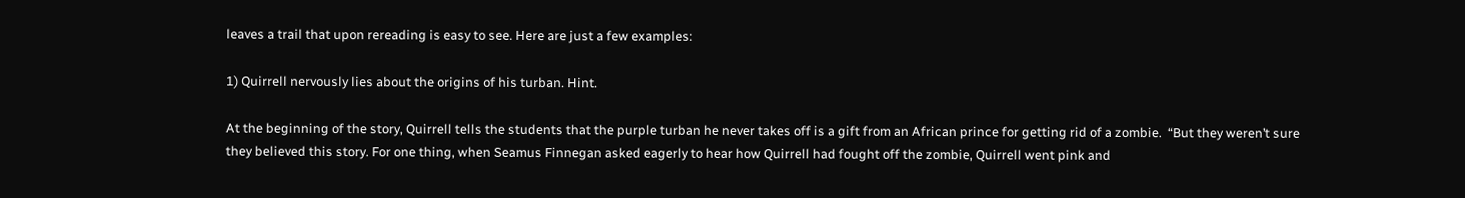leaves a trail that upon rereading is easy to see. Here are just a few examples:

1) Quirrell nervously lies about the origins of his turban. Hint.

At the beginning of the story, Quirrell tells the students that the purple turban he never takes off is a gift from an African prince for getting rid of a zombie.  “But they weren’t sure they believed this story. For one thing, when Seamus Finnegan asked eagerly to hear how Quirrell had fought off the zombie, Quirrell went pink and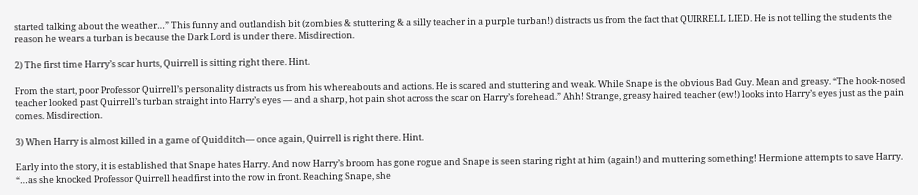started talking about the weather…” This funny and outlandish bit (zombies & stuttering & a silly teacher in a purple turban!) distracts us from the fact that QUIRRELL LIED. He is not telling the students the reason he wears a turban is because the Dark Lord is under there. Misdirection.

2) The first time Harry’s scar hurts, Quirrell is sitting right there. Hint.

From the start, poor Professor Quirrell’s personality distracts us from his whereabouts and actions. He is scared and stuttering and weak. While Snape is the obvious Bad Guy. Mean and greasy. “The hook-nosed teacher looked past Quirrell’s turban straight into Harry’s eyes — and a sharp, hot pain shot across the scar on Harry’s forehead.” Ahh! Strange, greasy haired teacher (ew!) looks into Harry’s eyes just as the pain comes. Misdirection.

3) When Harry is almost killed in a game of Quidditch— once again, Quirrell is right there. Hint.

Early into the story, it is established that Snape hates Harry. And now Harry’s broom has gone rogue and Snape is seen staring right at him (again!) and muttering something! Hermione attempts to save Harry. “…as she knocked Professor Quirrell headfirst into the row in front. Reaching Snape, she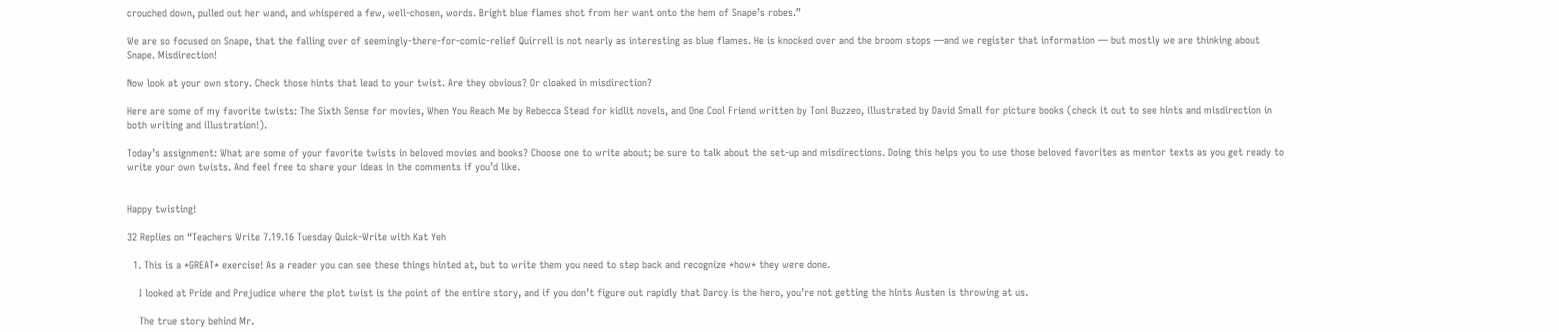crouched down, pulled out her wand, and whispered a few, well-chosen, words. Bright blue flames shot from her want onto the hem of Snape’s robes.”

We are so focused on Snape, that the falling over of seemingly-there-for-comic-relief Quirrell is not nearly as interesting as blue flames. He is knocked over and the broom stops —and we register that information — but mostly we are thinking about Snape. Misdirection!

Now look at your own story. Check those hints that lead to your twist. Are they obvious? Or cloaked in misdirection?

Here are some of my favorite twists: The Sixth Sense for movies, When You Reach Me by Rebecca Stead for kidlit novels, and One Cool Friend written by Toni Buzzeo, illustrated by David Small for picture books (check it out to see hints and misdirection in both writing and illustration!).

Today’s assignment: What are some of your favorite twists in beloved movies and books? Choose one to write about; be sure to talk about the set-up and misdirections. Doing this helps you to use those beloved favorites as mentor texts as you get ready to write your own twists. And feel free to share your ideas in the comments if you’d like.


Happy twisting!

32 Replies on “Teachers Write 7.19.16 Tuesday Quick-Write with Kat Yeh

  1. This is a *GREAT* exercise! As a reader you can see these things hinted at, but to write them you need to step back and recognize *how* they were done.

    I looked at Pride and Prejudice where the plot twist is the point of the entire story, and if you don’t figure out rapidly that Darcy is the hero, you’re not getting the hints Austen is throwing at us.

    The true story behind Mr.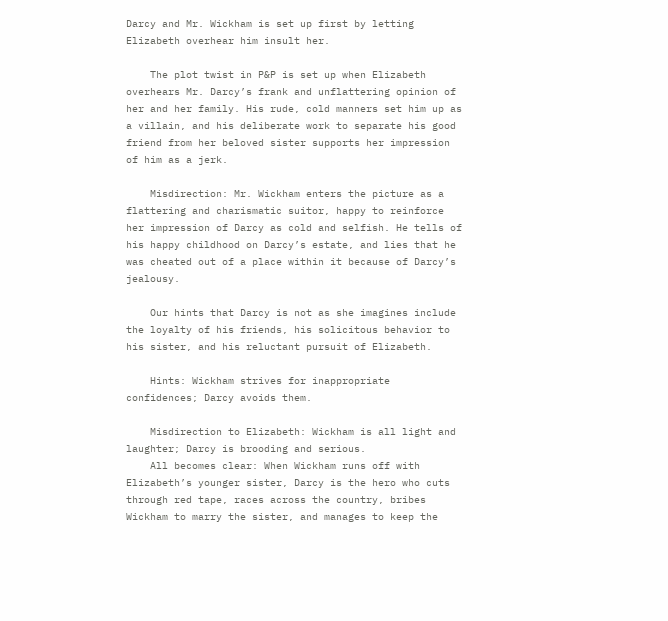Darcy and Mr. Wickham is set up first by letting Elizabeth overhear him insult her.

    The plot twist in P&P is set up when Elizabeth overhears Mr. Darcy’s frank and unflattering opinion of her and her family. His rude, cold manners set him up as a villain, and his deliberate work to separate his good friend from her beloved sister supports her impression of him as a jerk.

    Misdirection: Mr. Wickham enters the picture as a flattering and charismatic suitor, happy to reinforce her impression of Darcy as cold and selfish. He tells of his happy childhood on Darcy’s estate, and lies that he was cheated out of a place within it because of Darcy’s jealousy.

    Our hints that Darcy is not as she imagines include the loyalty of his friends, his solicitous behavior to his sister, and his reluctant pursuit of Elizabeth.

    Hints: Wickham strives for inappropriate confidences; Darcy avoids them.

    Misdirection to Elizabeth: Wickham is all light and laughter; Darcy is brooding and serious.
    All becomes clear: When Wickham runs off with Elizabeth’s younger sister, Darcy is the hero who cuts through red tape, races across the country, bribes Wickham to marry the sister, and manages to keep the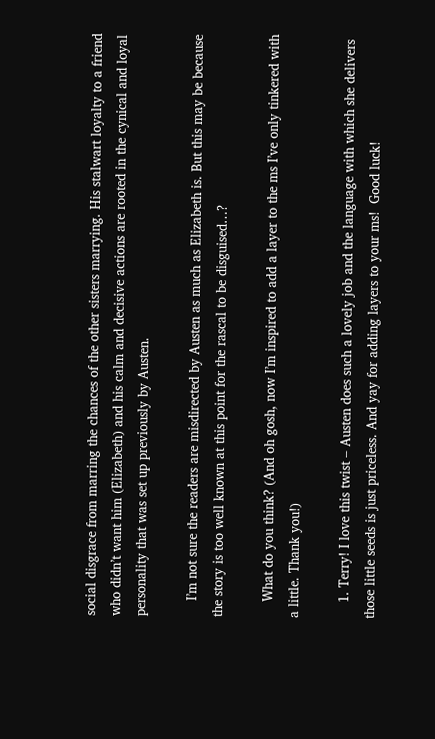social disgrace from marring the chances of the other sisters marrying. His stalwart loyalty to a friend who didn’t want him (Elizabeth) and his calm and decisive actions are rooted in the cynical and loyal personality that was set up previously by Austen.

    I’m not sure the readers are misdirected by Austen as much as Elizabeth is. But this may be because the story is too well known at this point for the rascal to be disguised…?

    What do you think? (And oh gosh, now I’m inspired to add a layer to the ms I’ve only tinkered with a little. Thank you!)

    1. Terry! I love this twist – Austen does such a lovely job and the language with which she delivers those little seeds is just priceless. And yay for adding layers to your ms!  Good luck!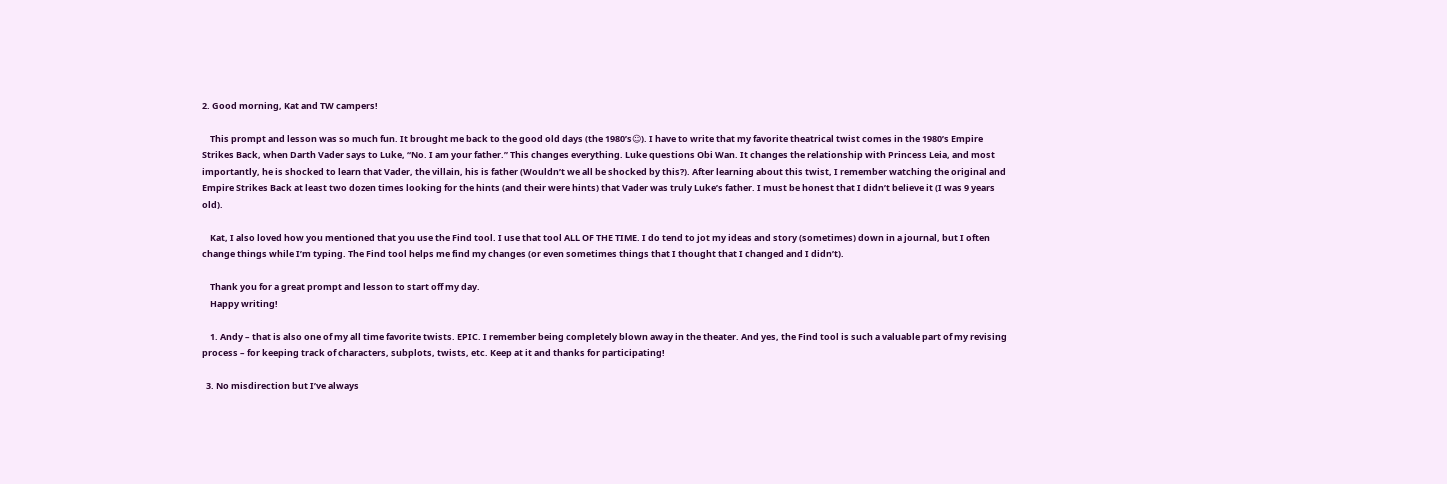2. Good morning, Kat and TW campers!

    This prompt and lesson was so much fun. It brought me back to the good old days (the 1980’s☺). I have to write that my favorite theatrical twist comes in the 1980’s Empire Strikes Back, when Darth Vader says to Luke, “No. I am your father.” This changes everything. Luke questions Obi Wan. It changes the relationship with Princess Leia, and most importantly, he is shocked to learn that Vader, the villain, his is father (Wouldn’t we all be shocked by this?). After learning about this twist, I remember watching the original and Empire Strikes Back at least two dozen times looking for the hints (and their were hints) that Vader was truly Luke’s father. I must be honest that I didn’t believe it (I was 9 years old).

    Kat, I also loved how you mentioned that you use the Find tool. I use that tool ALL OF THE TIME. I do tend to jot my ideas and story (sometimes) down in a journal, but I often change things while I’m typing. The Find tool helps me find my changes (or even sometimes things that I thought that I changed and I didn’t).

    Thank you for a great prompt and lesson to start off my day.
    Happy writing!

    1. Andy – that is also one of my all time favorite twists. EPIC. I remember being completely blown away in the theater. And yes, the Find tool is such a valuable part of my revising process – for keeping track of characters, subplots, twists, etc. Keep at it and thanks for participating!

  3. No misdirection but I’ve always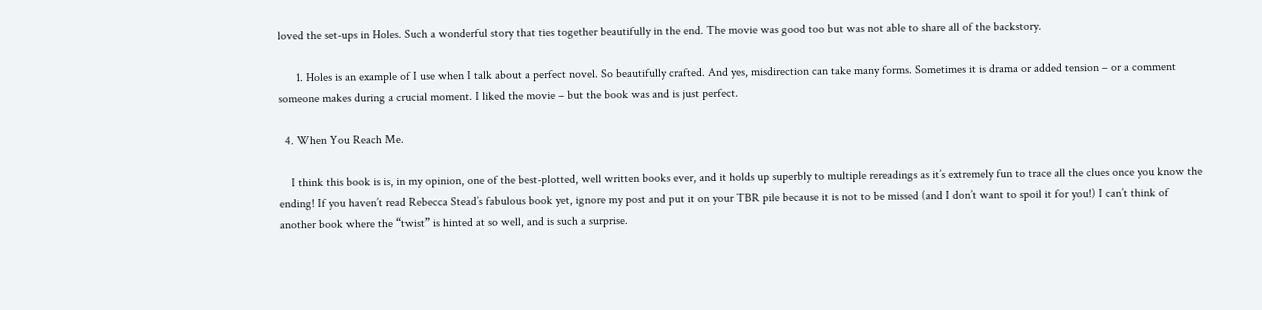loved the set-ups in Holes. Such a wonderful story that ties together beautifully in the end. The movie was good too but was not able to share all of the backstory.

      1. Holes is an example of I use when I talk about a perfect novel. So beautifully crafted. And yes, misdirection can take many forms. Sometimes it is drama or added tension – or a comment someone makes during a crucial moment. I liked the movie – but the book was and is just perfect.

  4. When You Reach Me.

    I think this book is is, in my opinion, one of the best-plotted, well written books ever, and it holds up superbly to multiple rereadings as it’s extremely fun to trace all the clues once you know the ending! If you haven’t read Rebecca Stead’s fabulous book yet, ignore my post and put it on your TBR pile because it is not to be missed (and I don’t want to spoil it for you!) I can’t think of another book where the “twist” is hinted at so well, and is such a surprise.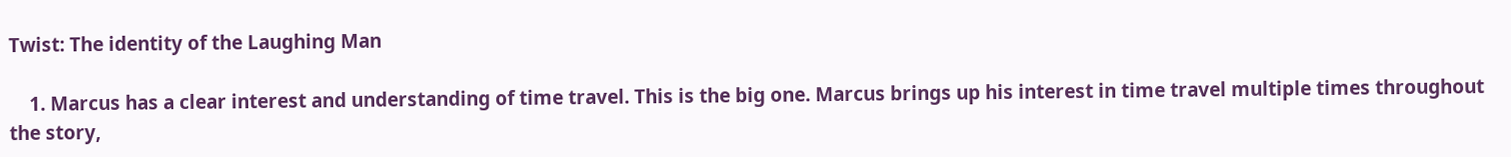Twist: The identity of the Laughing Man

    1. Marcus has a clear interest and understanding of time travel. This is the big one. Marcus brings up his interest in time travel multiple times throughout the story,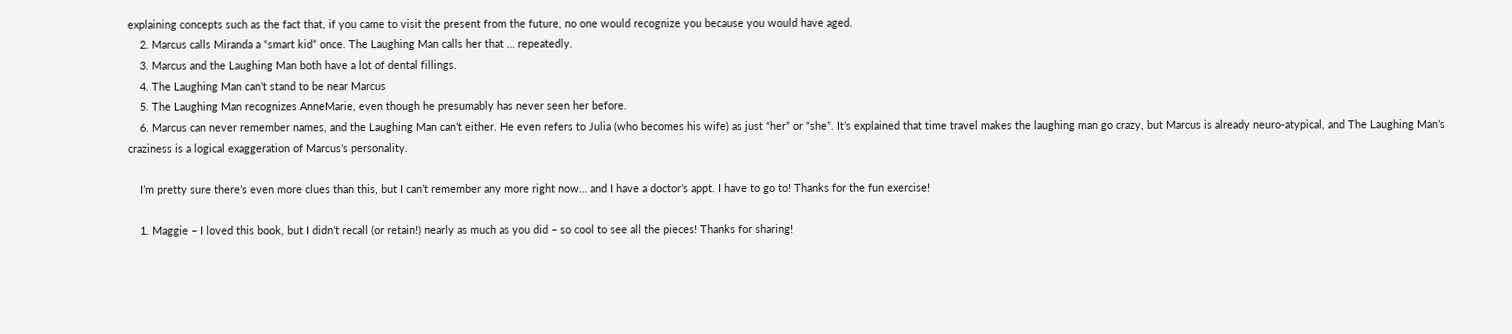explaining concepts such as the fact that, if you came to visit the present from the future, no one would recognize you because you would have aged.
    2. Marcus calls Miranda a “smart kid” once. The Laughing Man calls her that … repeatedly.
    3. Marcus and the Laughing Man both have a lot of dental fillings.
    4. The Laughing Man can’t stand to be near Marcus
    5. The Laughing Man recognizes AnneMarie, even though he presumably has never seen her before.
    6. Marcus can never remember names, and the Laughing Man can’t either. He even refers to Julia (who becomes his wife) as just “her” or “she”. It’s explained that time travel makes the laughing man go crazy, but Marcus is already neuro-atypical, and The Laughing Man’s craziness is a logical exaggeration of Marcus’s personality.

    I’m pretty sure there’s even more clues than this, but I can’t remember any more right now… and I have a doctor’s appt. I have to go to! Thanks for the fun exercise!

    1. Maggie – I loved this book, but I didn’t recall (or retain!) nearly as much as you did – so cool to see all the pieces! Thanks for sharing!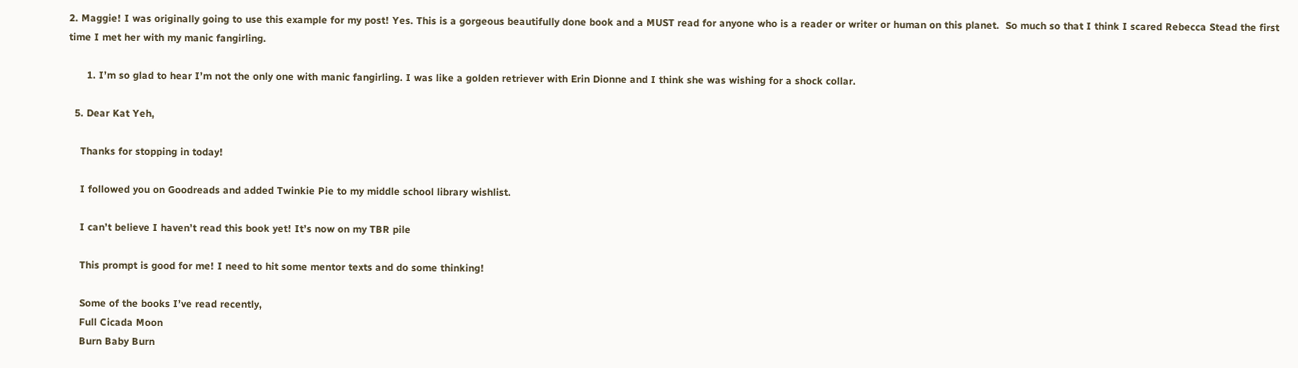2. Maggie! I was originally going to use this example for my post! Yes. This is a gorgeous beautifully done book and a MUST read for anyone who is a reader or writer or human on this planet.  So much so that I think I scared Rebecca Stead the first time I met her with my manic fangirling.

      1. I’m so glad to hear I’m not the only one with manic fangirling. I was like a golden retriever with Erin Dionne and I think she was wishing for a shock collar.

  5. Dear Kat Yeh,

    Thanks for stopping in today!

    I followed you on Goodreads and added Twinkie Pie to my middle school library wishlist.

    I can’t believe I haven’t read this book yet! It’s now on my TBR pile

    This prompt is good for me! I need to hit some mentor texts and do some thinking!

    Some of the books I’ve read recently,
    Full Cicada Moon
    Burn Baby Burn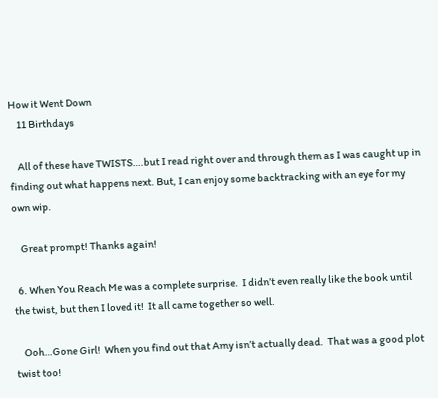How it Went Down
    11 Birthdays

    All of these have TWISTS….but I read right over and through them as I was caught up in finding out what happens next. But, I can enjoy some backtracking with an eye for my own wip.

    Great prompt! Thanks again!

  6. When You Reach Me was a complete surprise.  I didn’t even really like the book until the twist, but then I loved it!  It all came together so well.

    Ooh…Gone Girl!  When you find out that Amy isn’t actually dead.  That was a good plot twist too!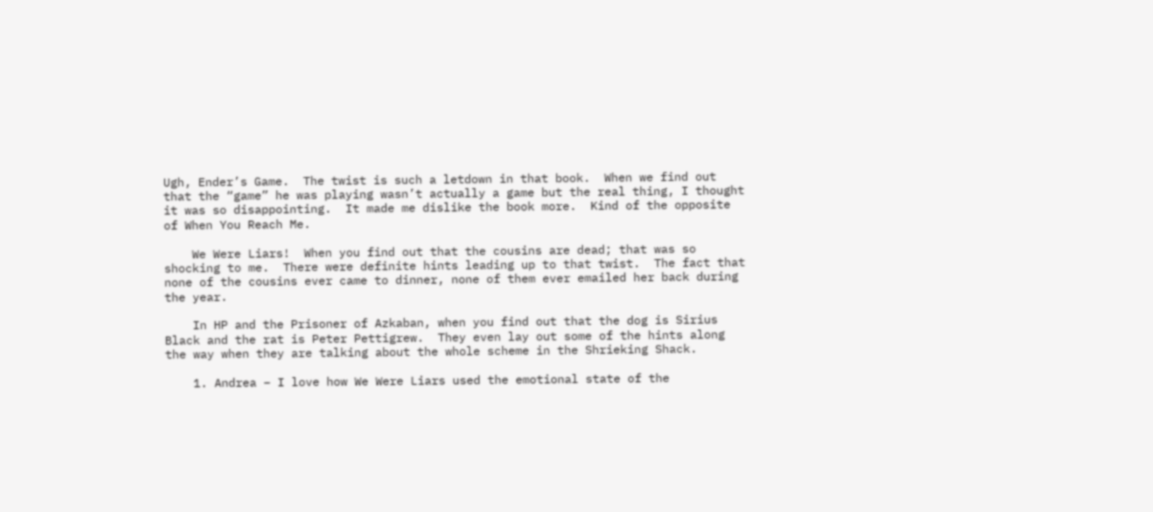Ugh, Ender’s Game.  The twist is such a letdown in that book.  When we find out that the “game” he was playing wasn’t actually a game but the real thing, I thought it was so disappointing.  It made me dislike the book more.  Kind of the opposite of When You Reach Me.

    We Were Liars!  When you find out that the cousins are dead; that was so shocking to me.  There were definite hints leading up to that twist.  The fact that none of the cousins ever came to dinner, none of them ever emailed her back during the year.

    In HP and the Prisoner of Azkaban, when you find out that the dog is Sirius Black and the rat is Peter Pettigrew.  They even lay out some of the hints along the way when they are talking about the whole scheme in the Shrieking Shack.

    1. Andrea – I love how We Were Liars used the emotional state of the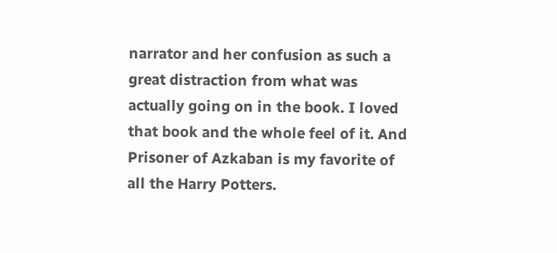narrator and her confusion as such a great distraction from what was actually going on in the book. I loved that book and the whole feel of it. And Prisoner of Azkaban is my favorite of all the Harry Potters.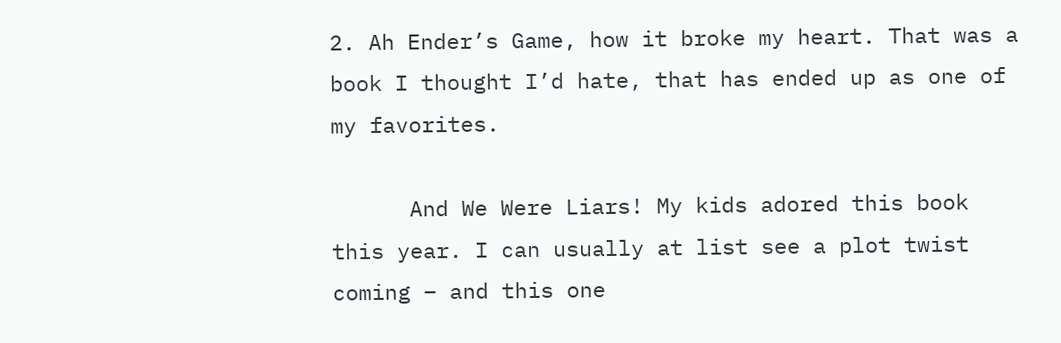2. Ah Ender’s Game, how it broke my heart. That was a book I thought I’d hate, that has ended up as one of my favorites.

      And We Were Liars! My kids adored this book this year. I can usually at list see a plot twist coming – and this one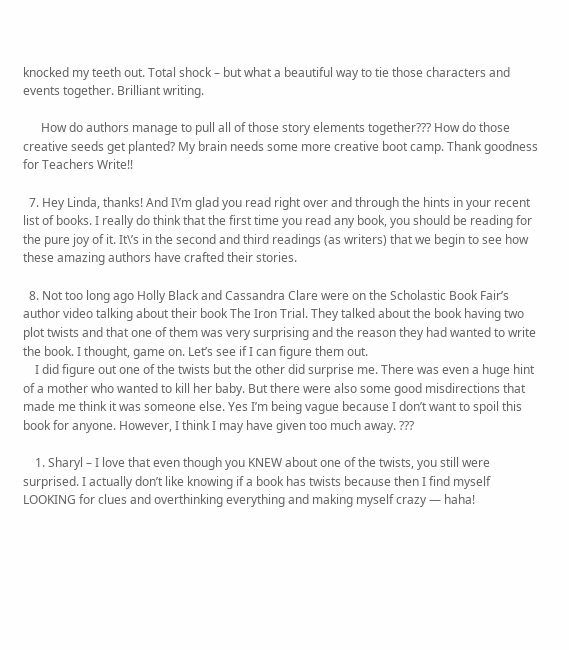knocked my teeth out. Total shock – but what a beautiful way to tie those characters and events together. Brilliant writing.

      How do authors manage to pull all of those story elements together??? How do those creative seeds get planted? My brain needs some more creative boot camp. Thank goodness for Teachers Write!!

  7. Hey Linda, thanks! And I\’m glad you read right over and through the hints in your recent list of books. I really do think that the first time you read any book, you should be reading for the pure joy of it. It\’s in the second and third readings (as writers) that we begin to see how these amazing authors have crafted their stories.

  8. Not too long ago Holly Black and Cassandra Clare were on the Scholastic Book Fair’s author video talking about their book The Iron Trial. They talked about the book having two plot twists and that one of them was very surprising and the reason they had wanted to write the book. I thought, game on. Let’s see if I can figure them out.
    I did figure out one of the twists but the other did surprise me. There was even a huge hint of a mother who wanted to kill her baby. But there were also some good misdirections that made me think it was someone else. Yes I’m being vague because I don’t want to spoil this book for anyone. However, I think I may have given too much away. ???

    1. Sharyl – I love that even though you KNEW about one of the twists, you still were surprised. I actually don’t like knowing if a book has twists because then I find myself LOOKING for clues and overthinking everything and making myself crazy — haha!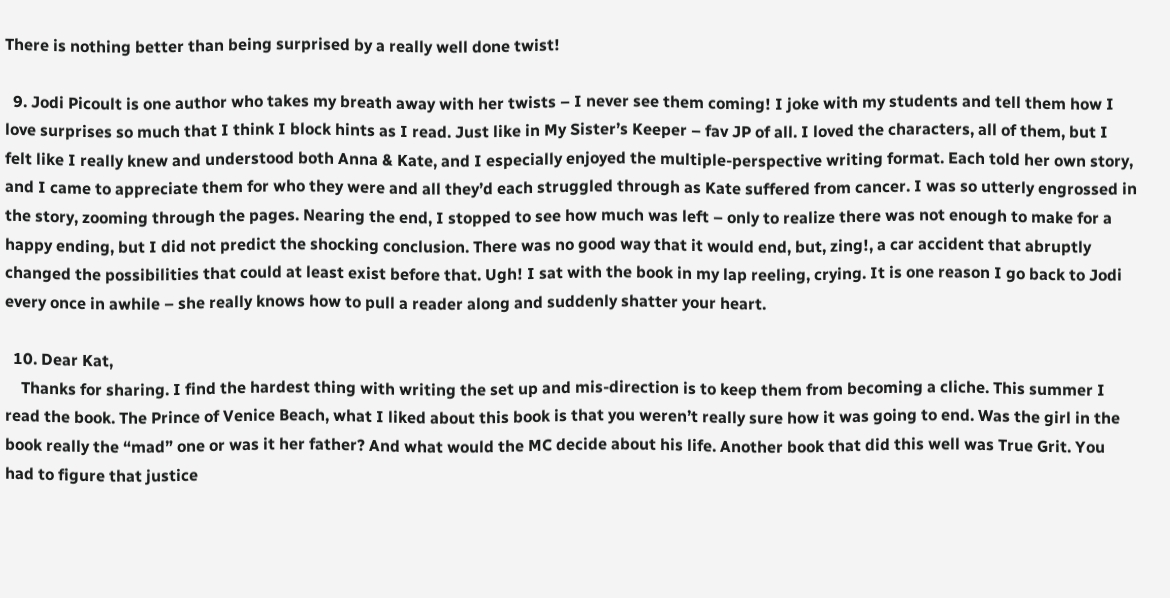There is nothing better than being surprised by a really well done twist!

  9. Jodi Picoult is one author who takes my breath away with her twists – I never see them coming! I joke with my students and tell them how I love surprises so much that I think I block hints as I read. Just like in My Sister’s Keeper – fav JP of all. I loved the characters, all of them, but I felt like I really knew and understood both Anna & Kate, and I especially enjoyed the multiple-perspective writing format. Each told her own story, and I came to appreciate them for who they were and all they’d each struggled through as Kate suffered from cancer. I was so utterly engrossed in the story, zooming through the pages. Nearing the end, I stopped to see how much was left – only to realize there was not enough to make for a happy ending, but I did not predict the shocking conclusion. There was no good way that it would end, but, zing!, a car accident that abruptly changed the possibilities that could at least exist before that. Ugh! I sat with the book in my lap reeling, crying. It is one reason I go back to Jodi every once in awhile – she really knows how to pull a reader along and suddenly shatter your heart.

  10. Dear Kat,
    Thanks for sharing. I find the hardest thing with writing the set up and mis-direction is to keep them from becoming a cliche. This summer I read the book. The Prince of Venice Beach, what I liked about this book is that you weren’t really sure how it was going to end. Was the girl in the book really the “mad” one or was it her father? And what would the MC decide about his life. Another book that did this well was True Grit. You had to figure that justice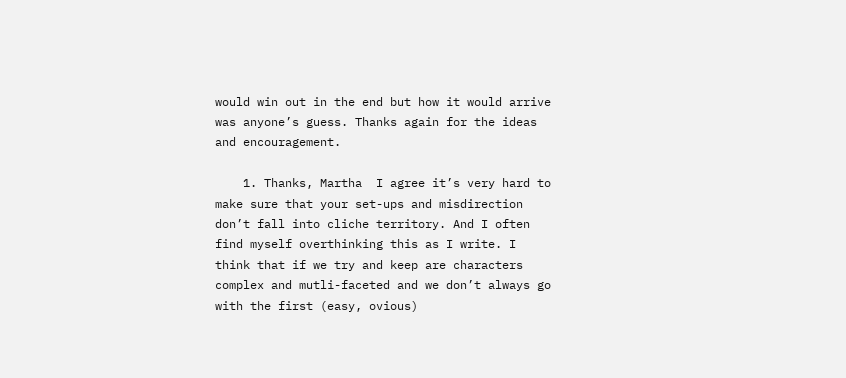would win out in the end but how it would arrive was anyone’s guess. Thanks again for the ideas and encouragement.

    1. Thanks, Martha  I agree it’s very hard to make sure that your set-ups and misdirection don’t fall into cliche territory. And I often find myself overthinking this as I write. I think that if we try and keep are characters complex and mutli-faceted and we don’t always go with the first (easy, ovious)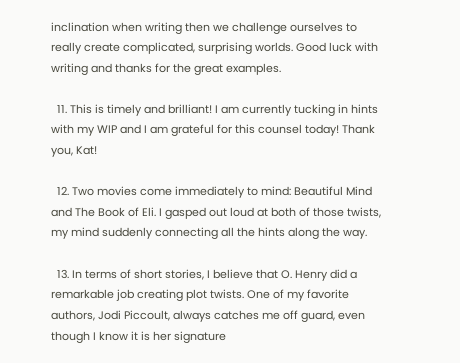inclination when writing then we challenge ourselves to really create complicated, surprising worlds. Good luck with writing and thanks for the great examples.

  11. This is timely and brilliant! I am currently tucking in hints with my WIP and I am grateful for this counsel today! Thank you, Kat!

  12. Two movies come immediately to mind: Beautiful Mind and The Book of Eli. I gasped out loud at both of those twists, my mind suddenly connecting all the hints along the way.

  13. In terms of short stories, I believe that O. Henry did a remarkable job creating plot twists. One of my favorite authors, Jodi Piccoult, always catches me off guard, even though I know it is her signature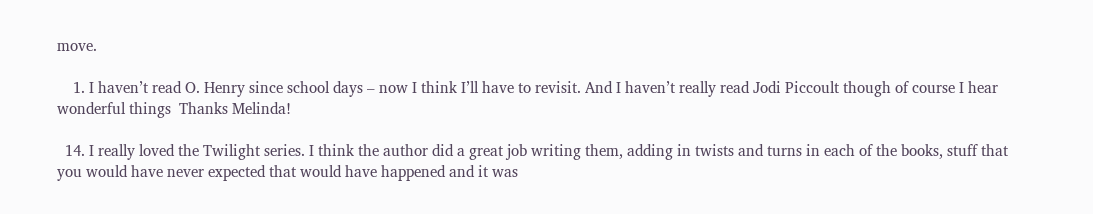move.

    1. I haven’t read O. Henry since school days – now I think I’ll have to revisit. And I haven’t really read Jodi Piccoult though of course I hear wonderful things  Thanks Melinda!

  14. I really loved the Twilight series. I think the author did a great job writing them, adding in twists and turns in each of the books, stuff that you would have never expected that would have happened and it was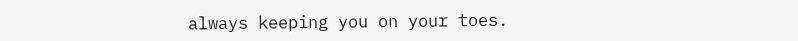always keeping you on your toes.